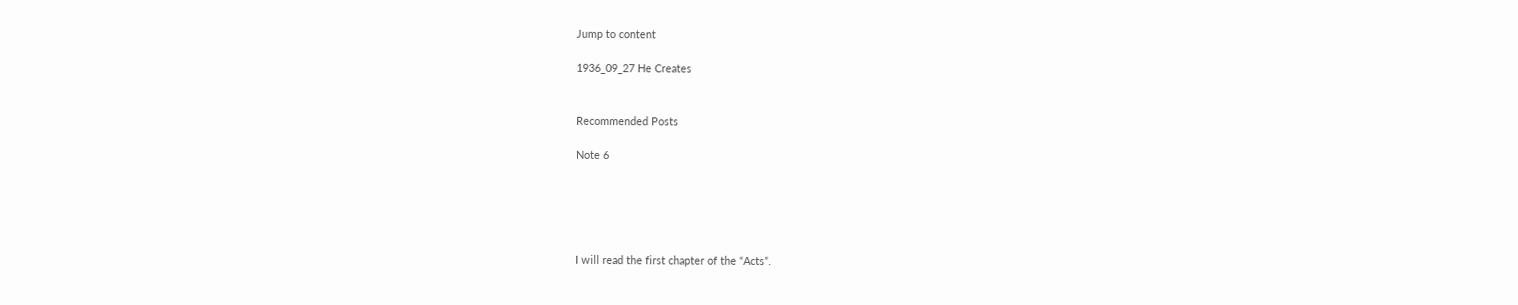Jump to content

1936_09_27 He Creates


Recommended Posts

Note 6





I will read the first chapter of the “Acts”.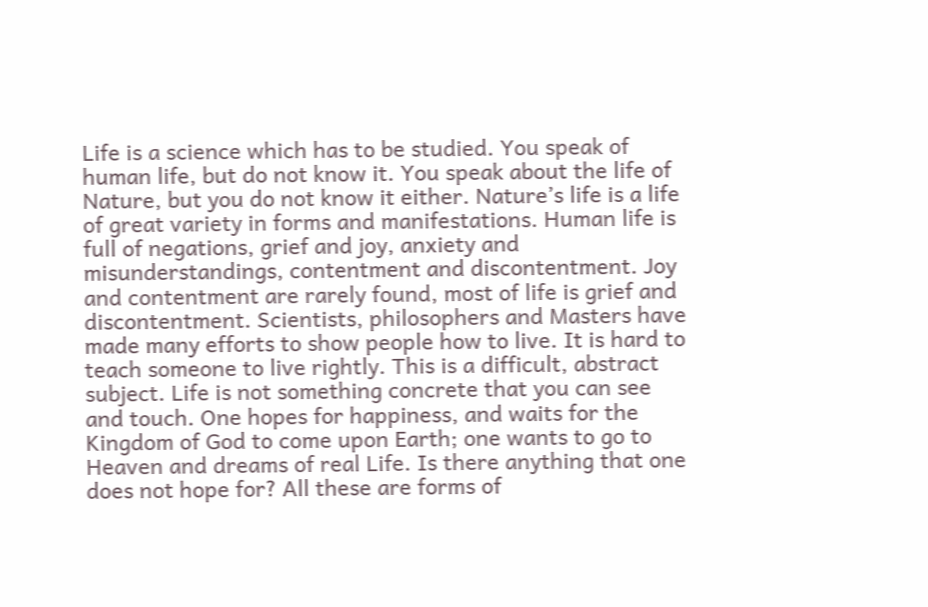Life is a science which has to be studied. You speak of human life, but do not know it. You speak about the life of Nature, but you do not know it either. Nature’s life is a life of great variety in forms and manifestations. Human life is full of negations, grief and joy, anxiety and misunderstandings, contentment and discontentment. Joy and contentment are rarely found, most of life is grief and discontentment. Scientists, philosophers and Masters have made many efforts to show people how to live. It is hard to teach someone to live rightly. This is a difficult, abstract subject. Life is not something concrete that you can see and touch. One hopes for happiness, and waits for the Kingdom of God to come upon Earth; one wants to go to Heaven and dreams of real Life. Is there anything that one does not hope for? All these are forms of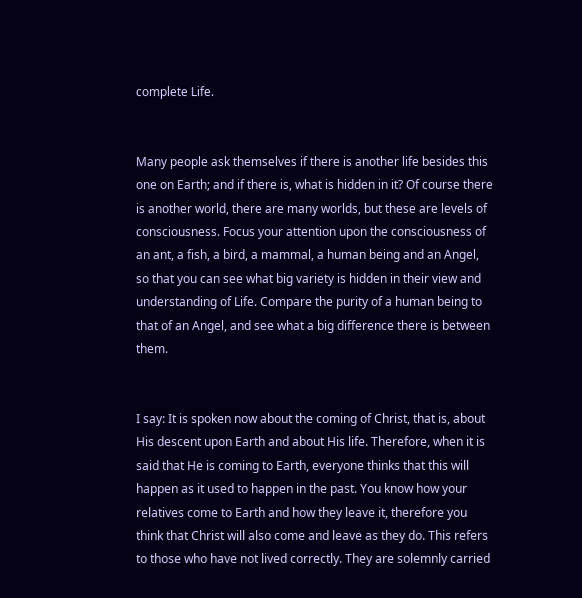complete Life.


Many people ask themselves if there is another life besides this one on Earth; and if there is, what is hidden in it? Of course there is another world, there are many worlds, but these are levels of consciousness. Focus your attention upon the consciousness of an ant, a fish, a bird, a mammal, a human being and an Angel, so that you can see what big variety is hidden in their view and understanding of Life. Compare the purity of a human being to that of an Angel, and see what a big difference there is between them.


I say: It is spoken now about the coming of Christ, that is, about His descent upon Earth and about His life. Therefore, when it is said that He is coming to Earth, everyone thinks that this will happen as it used to happen in the past. You know how your relatives come to Earth and how they leave it, therefore you think that Christ will also come and leave as they do. This refers to those who have not lived correctly. They are solemnly carried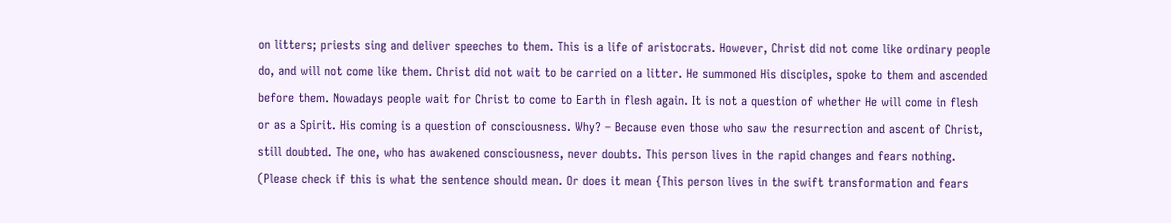on litters; priests sing and deliver speeches to them. This is a life of aristocrats. However, Christ did not come like ordinary people do, and will not come like them. Christ did not wait to be carried on a litter. He summoned His disciples, spoke to them and ascended before them. Nowadays people wait for Christ to come to Earth in flesh again. It is not a question of whether He will come in flesh or as a Spirit. His coming is a question of consciousness. Why? – Because even those who saw the resurrection and ascent of Christ, still doubted. The one, who has awakened consciousness, never doubts. This person lives in the rapid changes and fears nothing. (Please check if this is what the sentence should mean. Or does it mean {This person lives in the swift transformation and fears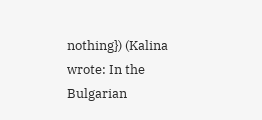nothing}) (Kalina wrote: In the Bulgarian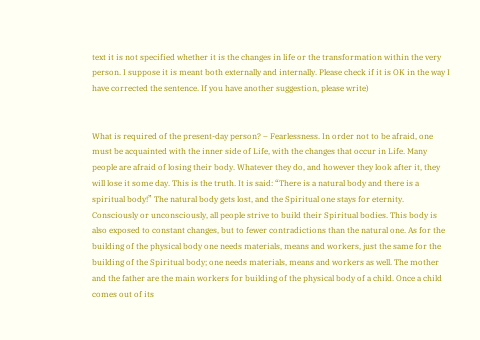text it is not specified whether it is the changes in life or the transformation within the very person. I suppose it is meant both externally and internally. Please check if it is OK in the way I have corrected the sentence. If you have another suggestion, please write)


What is required of the present-day person? – Fearlessness. In order not to be afraid, one must be acquainted with the inner side of Life, with the changes that occur in Life. Many people are afraid of losing their body. Whatever they do, and however they look after it, they will lose it some day. This is the truth. It is said: “There is a natural body and there is a spiritual body!” The natural body gets lost, and the Spiritual one stays for eternity. Consciously or unconsciously, all people strive to build their Spiritual bodies. This body is also exposed to constant changes, but to fewer contradictions than the natural one. As for the building of the physical body one needs materials, means and workers, just the same for the building of the Spiritual body; one needs materials, means and workers as well. The mother and the father are the main workers for building of the physical body of a child. Once a child comes out of its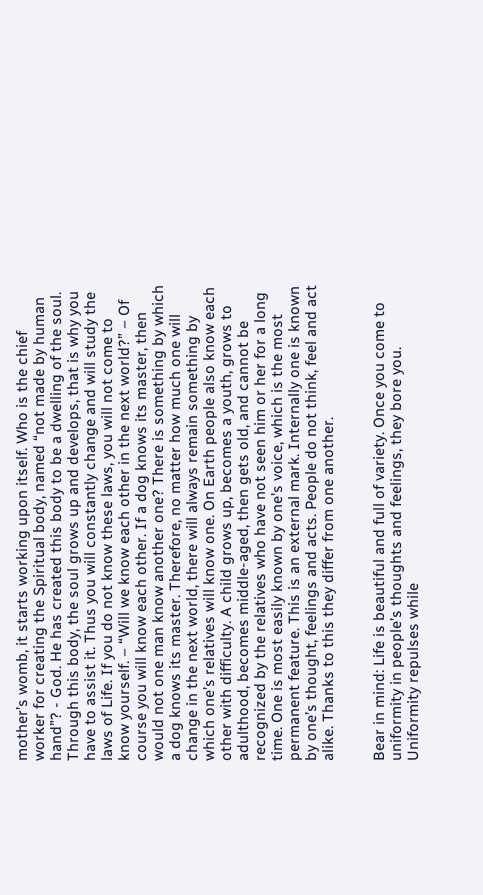mother’s womb, it starts working upon itself. Who is the chief worker for creating the Spiritual body, named “not made by human hand”? - God. He has created this body to be a dwelling of the soul. Through this body, the soul grows up and develops, that is why you have to assist it. Thus you will constantly change and will study the laws of Life. If you do not know these laws, you will not come to know yourself. – “Will we know each other in the next world?” – Of course you will know each other. If a dog knows its master, then would not one man know another one? There is something by which a dog knows its master. Therefore, no matter how much one will change in the next world, there will always remain something by which one’s relatives will know one. On Earth people also know each other with difficulty. A child grows up, becomes a youth, grows to adulthood, becomes middle-aged, then gets old, and cannot be recognized by the relatives who have not seen him or her for a long time. One is most easily known by one’s voice, which is the most permanent feature. This is an external mark. Internally one is known by one’s thought, feelings and acts. People do not think, feel and act alike. Thanks to this they differ from one another.


Bear in mind: Life is beautiful and full of variety. Once you come to uniformity in people’s thoughts and feelings, they bore you. Uniformity repulses while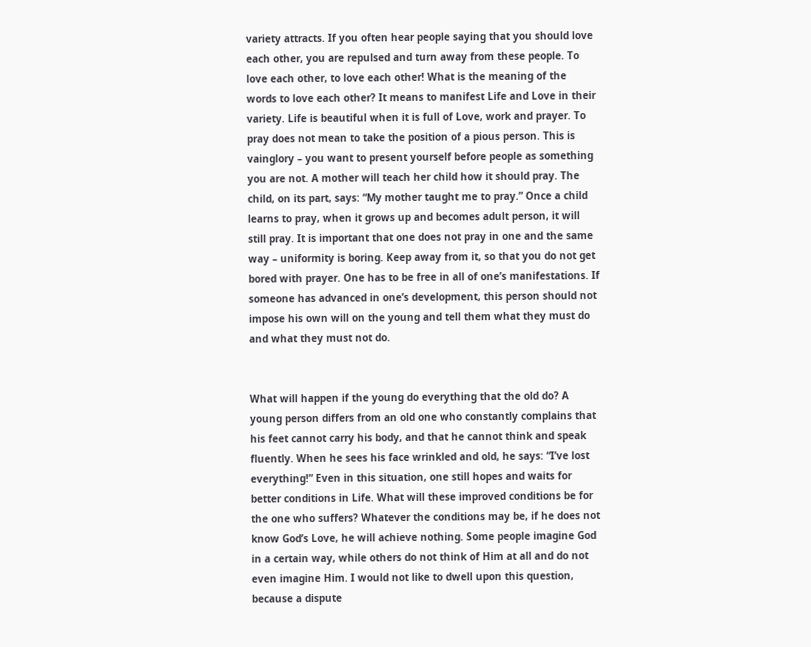variety attracts. If you often hear people saying that you should love each other, you are repulsed and turn away from these people. To love each other, to love each other! What is the meaning of the words to love each other? It means to manifest Life and Love in their variety. Life is beautiful when it is full of Love, work and prayer. To pray does not mean to take the position of a pious person. This is vainglory – you want to present yourself before people as something you are not. A mother will teach her child how it should pray. The child, on its part, says: “My mother taught me to pray.” Once a child learns to pray, when it grows up and becomes adult person, it will still pray. It is important that one does not pray in one and the same way – uniformity is boring. Keep away from it, so that you do not get bored with prayer. One has to be free in all of one’s manifestations. If someone has advanced in one’s development, this person should not impose his own will on the young and tell them what they must do and what they must not do.


What will happen if the young do everything that the old do? A young person differs from an old one who constantly complains that his feet cannot carry his body, and that he cannot think and speak fluently. When he sees his face wrinkled and old, he says: “I’ve lost everything!” Even in this situation, one still hopes and waits for better conditions in Life. What will these improved conditions be for the one who suffers? Whatever the conditions may be, if he does not know God’s Love, he will achieve nothing. Some people imagine God in a certain way, while others do not think of Him at all and do not even imagine Him. I would not like to dwell upon this question, because a dispute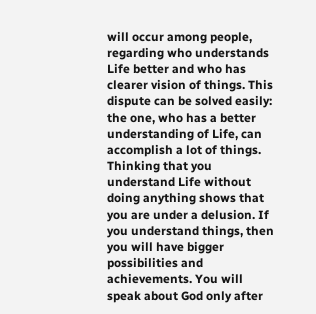will occur among people, regarding who understands Life better and who has clearer vision of things. This dispute can be solved easily: the one, who has a better understanding of Life, can accomplish a lot of things. Thinking that you understand Life without doing anything shows that you are under a delusion. If you understand things, then you will have bigger possibilities and achievements. You will speak about God only after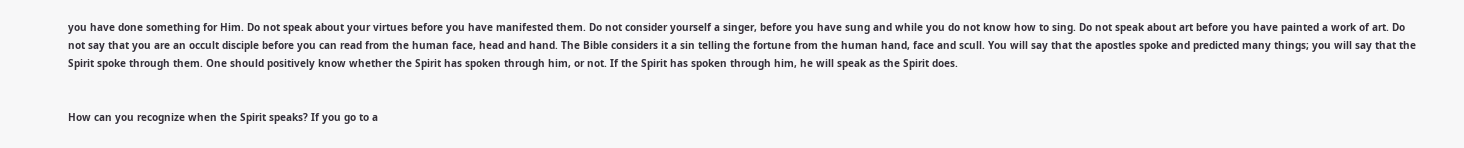you have done something for Him. Do not speak about your virtues before you have manifested them. Do not consider yourself a singer, before you have sung and while you do not know how to sing. Do not speak about art before you have painted a work of art. Do not say that you are an occult disciple before you can read from the human face, head and hand. The Bible considers it a sin telling the fortune from the human hand, face and scull. You will say that the apostles spoke and predicted many things; you will say that the Spirit spoke through them. One should positively know whether the Spirit has spoken through him, or not. If the Spirit has spoken through him, he will speak as the Spirit does.


How can you recognize when the Spirit speaks? If you go to a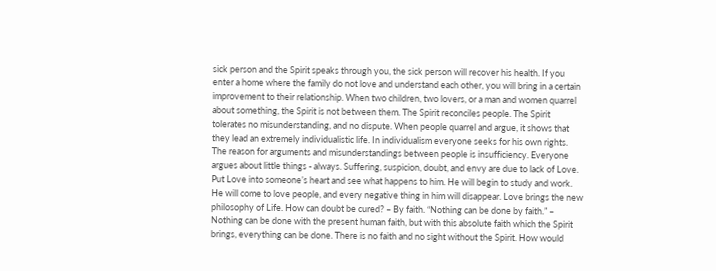sick person and the Spirit speaks through you, the sick person will recover his health. If you enter a home where the family do not love and understand each other, you will bring in a certain improvement to their relationship. When two children, two lovers, or a man and women quarrel about something, the Spirit is not between them. The Spirit reconciles people. The Spirit tolerates no misunderstanding, and no dispute. When people quarrel and argue, it shows that they lead an extremely individualistic life. In individualism everyone seeks for his own rights. The reason for arguments and misunderstandings between people is insufficiency. Everyone argues about little things - always. Suffering, suspicion, doubt, and envy are due to lack of Love. Put Love into someone’s heart and see what happens to him. He will begin to study and work. He will come to love people, and every negative thing in him will disappear. Love brings the new philosophy of Life. How can doubt be cured? – By faith. “Nothing can be done by faith.” – Nothing can be done with the present human faith, but with this absolute faith which the Spirit brings, everything can be done. There is no faith and no sight without the Spirit. How would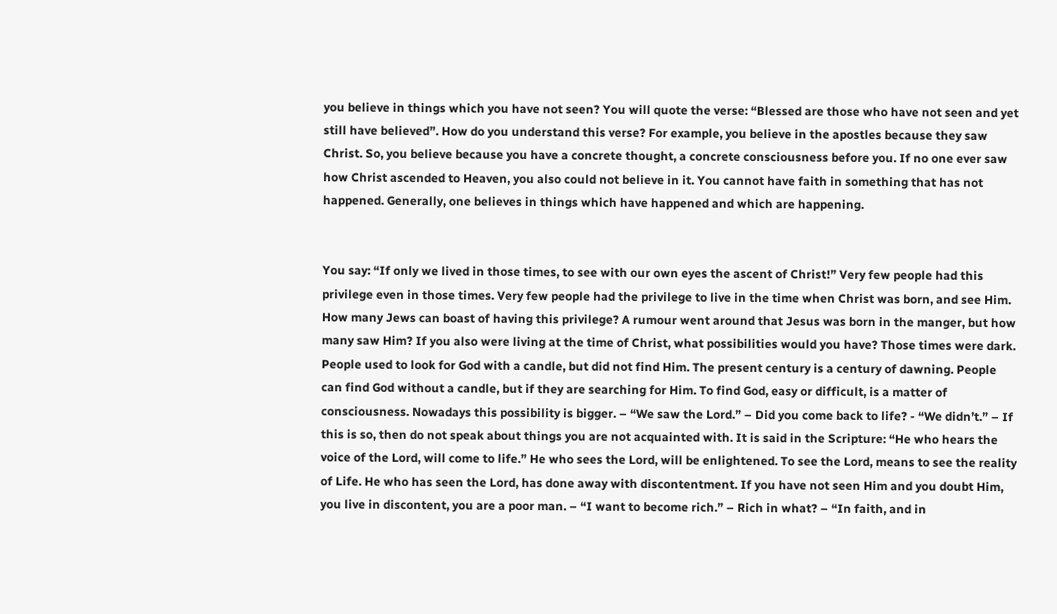you believe in things which you have not seen? You will quote the verse: “Blessed are those who have not seen and yet still have believed”. How do you understand this verse? For example, you believe in the apostles because they saw Christ. So, you believe because you have a concrete thought, a concrete consciousness before you. If no one ever saw how Christ ascended to Heaven, you also could not believe in it. You cannot have faith in something that has not happened. Generally, one believes in things which have happened and which are happening.


You say: “If only we lived in those times, to see with our own eyes the ascent of Christ!” Very few people had this privilege even in those times. Very few people had the privilege to live in the time when Christ was born, and see Him. How many Jews can boast of having this privilege? A rumour went around that Jesus was born in the manger, but how many saw Him? If you also were living at the time of Christ, what possibilities would you have? Those times were dark. People used to look for God with a candle, but did not find Him. The present century is a century of dawning. People can find God without a candle, but if they are searching for Him. To find God, easy or difficult, is a matter of consciousness. Nowadays this possibility is bigger. – “We saw the Lord.” – Did you come back to life? - “We didn’t.” – If this is so, then do not speak about things you are not acquainted with. It is said in the Scripture: “He who hears the voice of the Lord, will come to life.” He who sees the Lord, will be enlightened. To see the Lord, means to see the reality of Life. He who has seen the Lord, has done away with discontentment. If you have not seen Him and you doubt Him, you live in discontent, you are a poor man. – “I want to become rich.” – Rich in what? – “In faith, and in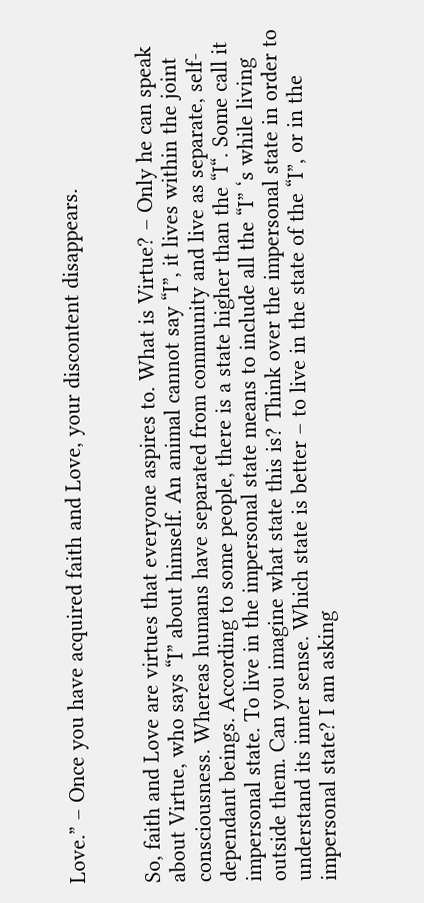Love.” – Once you have acquired faith and Love, your discontent disappears.


So, faith and Love are virtues that everyone aspires to. What is Virtue? – Only he can speak about Virtue, who says “I” about himself. An animal cannot say “I”, it lives within the joint consciousness. Whereas humans have separated from community and live as separate, self-dependant beings. According to some people, there is a state higher than the “I“. Some call it impersonal state. To live in the impersonal state means to include all the “I” ‘s while living outside them. Can you imagine what state this is? Think over the impersonal state in order to understand its inner sense. Which state is better – to live in the state of the “I”, or in the impersonal state? I am asking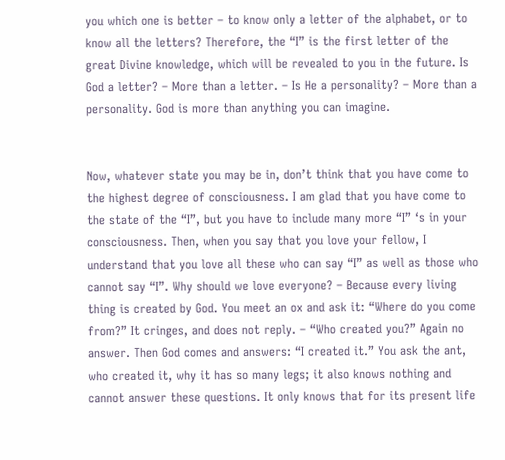you which one is better – to know only a letter of the alphabet, or to know all the letters? Therefore, the “I” is the first letter of the great Divine knowledge, which will be revealed to you in the future. Is God a letter? – More than a letter. – Is He a personality? – More than a personality. God is more than anything you can imagine.


Now, whatever state you may be in, don’t think that you have come to the highest degree of consciousness. I am glad that you have come to the state of the “I”, but you have to include many more “I” ‘s in your consciousness. Then, when you say that you love your fellow, I understand that you love all these who can say “I” as well as those who cannot say “I”. Why should we love everyone? – Because every living thing is created by God. You meet an ox and ask it: “Where do you come from?” It cringes, and does not reply. – “Who created you?” Again no answer. Then God comes and answers: “I created it.” You ask the ant, who created it, why it has so many legs; it also knows nothing and cannot answer these questions. It only knows that for its present life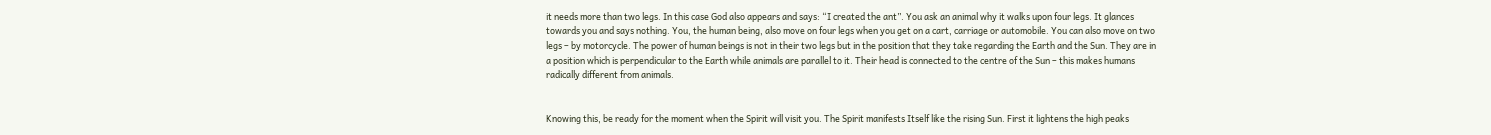it needs more than two legs. In this case God also appears and says: “I created the ant”. You ask an animal why it walks upon four legs. It glances towards you and says nothing. You, the human being, also move on four legs when you get on a cart, carriage or automobile. You can also move on two legs – by motorcycle. The power of human beings is not in their two legs but in the position that they take regarding the Earth and the Sun. They are in a position which is perpendicular to the Earth while animals are parallel to it. Their head is connected to the centre of the Sun – this makes humans radically different from animals.


Knowing this, be ready for the moment when the Spirit will visit you. The Spirit manifests Itself like the rising Sun. First it lightens the high peaks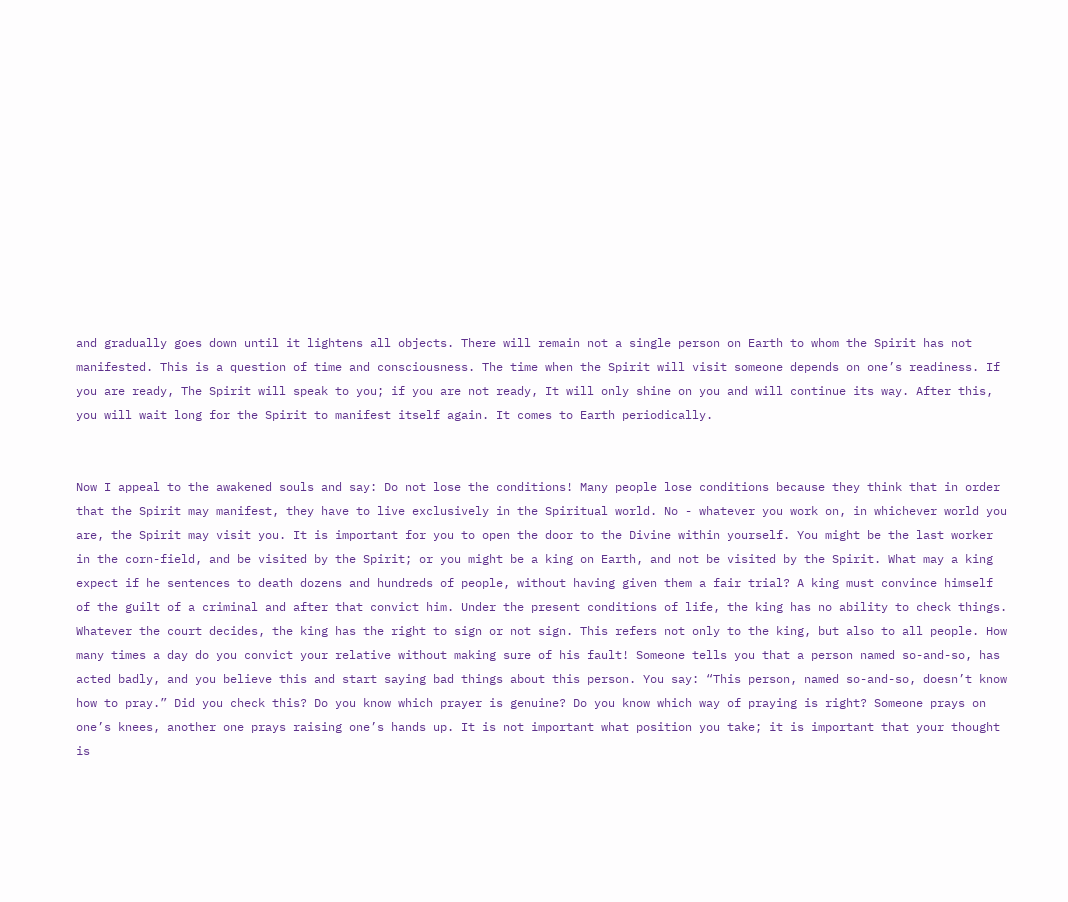and gradually goes down until it lightens all objects. There will remain not a single person on Earth to whom the Spirit has not manifested. This is a question of time and consciousness. The time when the Spirit will visit someone depends on one’s readiness. If you are ready, The Spirit will speak to you; if you are not ready, It will only shine on you and will continue its way. After this, you will wait long for the Spirit to manifest itself again. It comes to Earth periodically.


Now I appeal to the awakened souls and say: Do not lose the conditions! Many people lose conditions because they think that in order that the Spirit may manifest, they have to live exclusively in the Spiritual world. No - whatever you work on, in whichever world you are, the Spirit may visit you. It is important for you to open the door to the Divine within yourself. You might be the last worker in the corn-field, and be visited by the Spirit; or you might be a king on Earth, and not be visited by the Spirit. What may a king expect if he sentences to death dozens and hundreds of people, without having given them a fair trial? A king must convince himself of the guilt of a criminal and after that convict him. Under the present conditions of life, the king has no ability to check things. Whatever the court decides, the king has the right to sign or not sign. This refers not only to the king, but also to all people. How many times a day do you convict your relative without making sure of his fault! Someone tells you that a person named so-and-so, has acted badly, and you believe this and start saying bad things about this person. You say: “This person, named so-and-so, doesn’t know how to pray.” Did you check this? Do you know which prayer is genuine? Do you know which way of praying is right? Someone prays on one’s knees, another one prays raising one’s hands up. It is not important what position you take; it is important that your thought is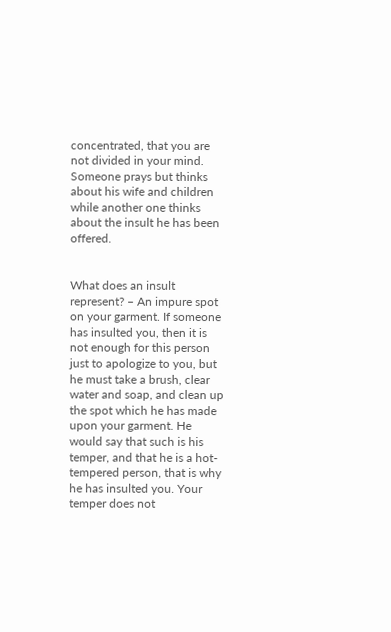concentrated, that you are not divided in your mind. Someone prays but thinks about his wife and children while another one thinks about the insult he has been offered.


What does an insult represent? – An impure spot on your garment. If someone has insulted you, then it is not enough for this person just to apologize to you, but he must take a brush, clear water and soap, and clean up the spot which he has made upon your garment. He would say that such is his temper, and that he is a hot-tempered person, that is why he has insulted you. Your temper does not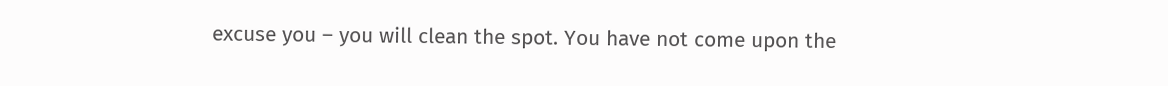excuse you – you will clean the spot. You have not come upon the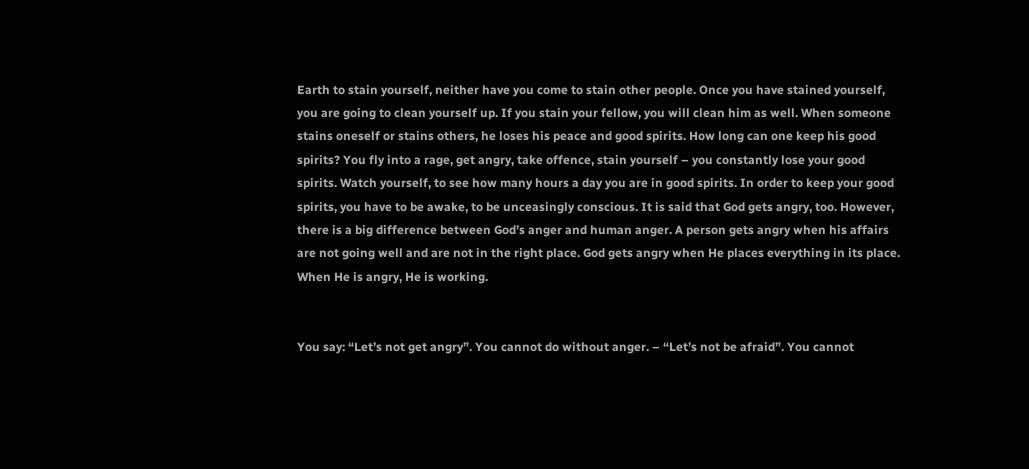Earth to stain yourself, neither have you come to stain other people. Once you have stained yourself, you are going to clean yourself up. If you stain your fellow, you will clean him as well. When someone stains oneself or stains others, he loses his peace and good spirits. How long can one keep his good spirits? You fly into a rage, get angry, take offence, stain yourself – you constantly lose your good spirits. Watch yourself, to see how many hours a day you are in good spirits. In order to keep your good spirits, you have to be awake, to be unceasingly conscious. It is said that God gets angry, too. However, there is a big difference between God’s anger and human anger. A person gets angry when his affairs are not going well and are not in the right place. God gets angry when He places everything in its place. When He is angry, He is working.


You say: “Let’s not get angry”. You cannot do without anger. – “Let’s not be afraid”. You cannot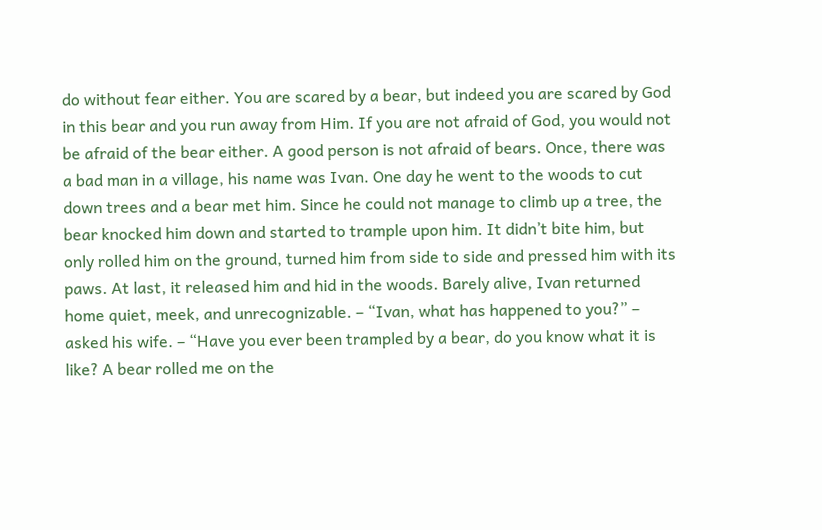do without fear either. You are scared by a bear, but indeed you are scared by God in this bear and you run away from Him. If you are not afraid of God, you would not be afraid of the bear either. A good person is not afraid of bears. Once, there was a bad man in a village, his name was Ivan. One day he went to the woods to cut down trees and a bear met him. Since he could not manage to climb up a tree, the bear knocked him down and started to trample upon him. It didn’t bite him, but only rolled him on the ground, turned him from side to side and pressed him with its paws. At last, it released him and hid in the woods. Barely alive, Ivan returned home quiet, meek, and unrecognizable. – “Ivan, what has happened to you?” – asked his wife. – “Have you ever been trampled by a bear, do you know what it is like? A bear rolled me on the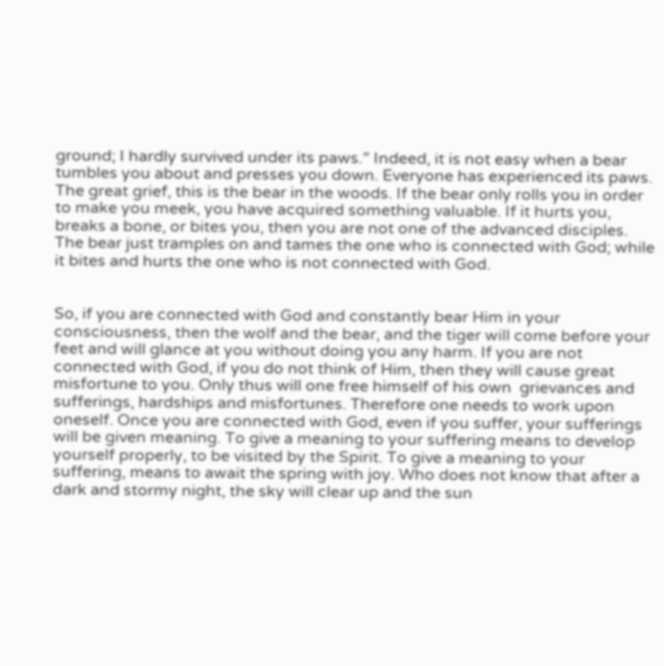ground; I hardly survived under its paws.” Indeed, it is not easy when a bear tumbles you about and presses you down. Everyone has experienced its paws. The great grief, this is the bear in the woods. If the bear only rolls you in order to make you meek, you have acquired something valuable. If it hurts you, breaks a bone, or bites you, then you are not one of the advanced disciples. The bear just tramples on and tames the one who is connected with God; while it bites and hurts the one who is not connected with God.


So, if you are connected with God and constantly bear Him in your consciousness, then the wolf and the bear, and the tiger will come before your feet and will glance at you without doing you any harm. If you are not connected with God, if you do not think of Him, then they will cause great misfortune to you. Only thus will one free himself of his own  grievances and sufferings, hardships and misfortunes. Therefore one needs to work upon oneself. Once you are connected with God, even if you suffer, your sufferings will be given meaning. To give a meaning to your suffering means to develop yourself properly, to be visited by the Spirit. To give a meaning to your suffering, means to await the spring with joy. Who does not know that after a dark and stormy night, the sky will clear up and the sun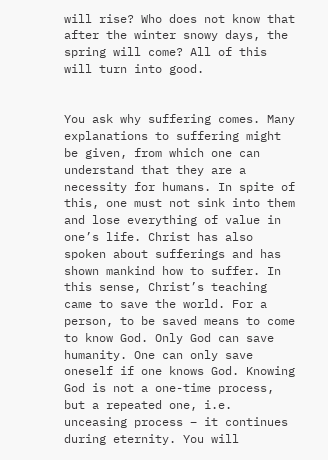will rise? Who does not know that after the winter snowy days, the spring will come? All of this will turn into good.


You ask why suffering comes. Many explanations to suffering might be given, from which one can understand that they are a necessity for humans. In spite of this, one must not sink into them and lose everything of value in one’s life. Christ has also spoken about sufferings and has shown mankind how to suffer. In this sense, Christ’s teaching came to save the world. For a person, to be saved means to come to know God. Only God can save humanity. One can only save oneself if one knows God. Knowing God is not a one-time process, but a repeated one, i.e. unceasing process – it continues during eternity. You will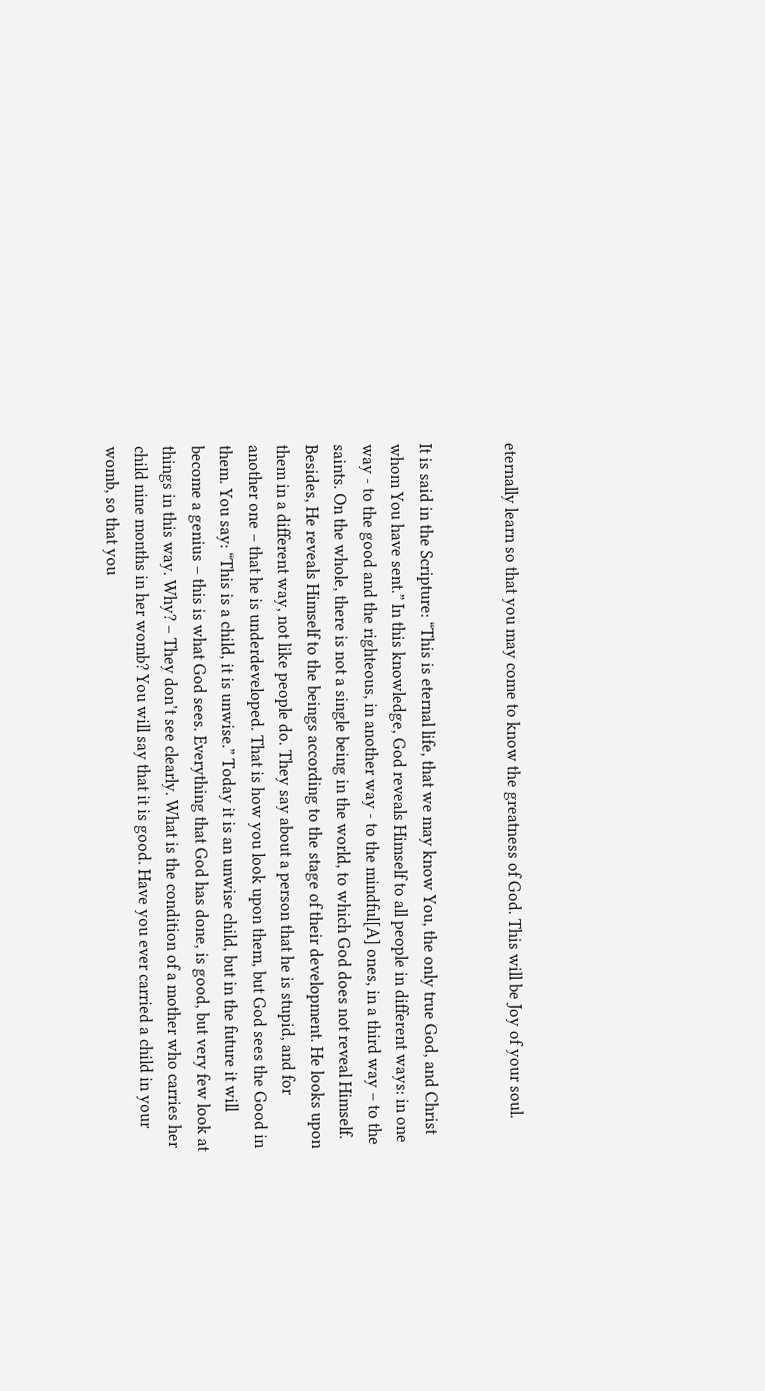eternally learn so that you may come to know the greatness of God. This will be Joy of your soul.


It is said in the Scripture: “This is eternal life, that we may know You, the only true God, and Christ whom You have sent.” In this knowledge, God reveals Himself to all people in different ways: in one way - to the good and the righteous, in another way - to the mindful[A] ones, in a third way – to the saints. On the whole, there is not a single being in the world, to which God does not reveal Himself. Besides, He reveals Himself to the beings according to the stage of their development. He looks upon them in a different way, not like people do. They say about a person that he is stupid, and for another one – that he is underdeveloped. That is how you look upon them, but God sees the Good in them. You say: “This is a child, it is unwise.” Today it is an unwise child, but in the future it will become a genius – this is what God sees. Everything that God has done, is good, but very few look at things in this way. Why? – They don’t see clearly. What is the condition of a mother who carries her child nine months in her womb? You will say that it is good. Have you ever carried a child in your womb, so that you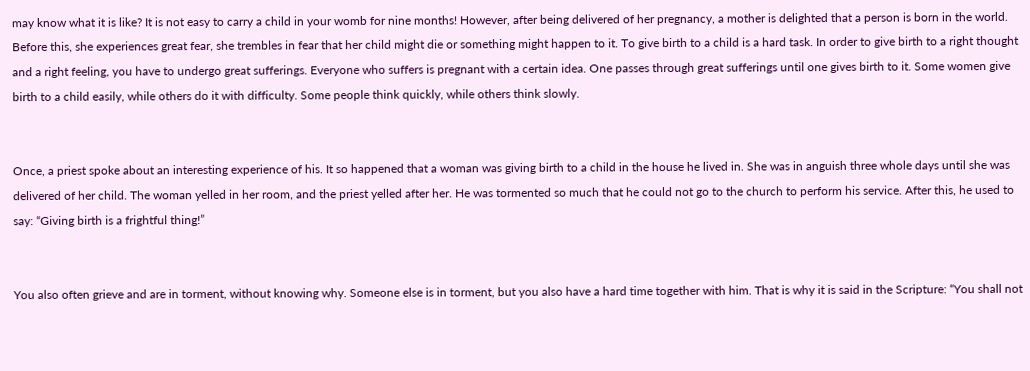may know what it is like? It is not easy to carry a child in your womb for nine months! However, after being delivered of her pregnancy, a mother is delighted that a person is born in the world. Before this, she experiences great fear, she trembles in fear that her child might die or something might happen to it. To give birth to a child is a hard task. In order to give birth to a right thought and a right feeling, you have to undergo great sufferings. Everyone who suffers is pregnant with a certain idea. One passes through great sufferings until one gives birth to it. Some women give birth to a child easily, while others do it with difficulty. Some people think quickly, while others think slowly.


Once, a priest spoke about an interesting experience of his. It so happened that a woman was giving birth to a child in the house he lived in. She was in anguish three whole days until she was delivered of her child. The woman yelled in her room, and the priest yelled after her. He was tormented so much that he could not go to the church to perform his service. After this, he used to say: “Giving birth is a frightful thing!”


You also often grieve and are in torment, without knowing why. Someone else is in torment, but you also have a hard time together with him. That is why it is said in the Scripture: “You shall not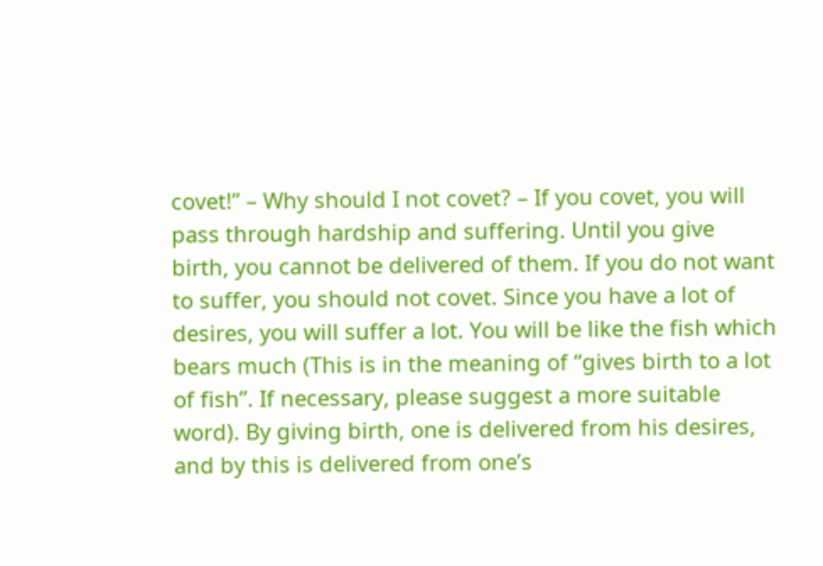covet!” – Why should I not covet? – If you covet, you will pass through hardship and suffering. Until you give birth, you cannot be delivered of them. If you do not want to suffer, you should not covet. Since you have a lot of desires, you will suffer a lot. You will be like the fish which bears much (This is in the meaning of “gives birth to a lot of fish”. If necessary, please suggest a more suitable word). By giving birth, one is delivered from his desires, and by this is delivered from one’s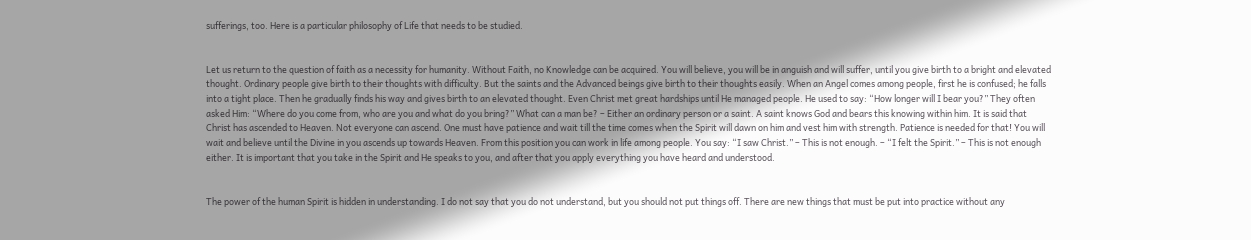sufferings, too. Here is a particular philosophy of Life that needs to be studied.


Let us return to the question of faith as a necessity for humanity. Without Faith, no Knowledge can be acquired. You will believe, you will be in anguish and will suffer, until you give birth to a bright and elevated thought. Ordinary people give birth to their thoughts with difficulty. But the saints and the Advanced beings give birth to their thoughts easily. When an Angel comes among people, first he is confused; he falls into a tight place. Then he gradually finds his way and gives birth to an elevated thought. Even Christ met great hardships until He managed people. He used to say: “How longer will I bear you?” They often asked Him: “Where do you come from, who are you and what do you bring?” What can a man be? – Either an ordinary person or a saint. A saint knows God and bears this knowing within him. It is said that Christ has ascended to Heaven. Not everyone can ascend. One must have patience and wait till the time comes when the Spirit will dawn on him and vest him with strength. Patience is needed for that! You will wait and believe until the Divine in you ascends up towards Heaven. From this position you can work in life among people. You say: “I saw Christ.” – This is not enough. – “I felt the Spirit.” – This is not enough either. It is important that you take in the Spirit and He speaks to you, and after that you apply everything you have heard and understood.


The power of the human Spirit is hidden in understanding. I do not say that you do not understand, but you should not put things off. There are new things that must be put into practice without any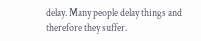delay. Many people delay things and therefore they suffer.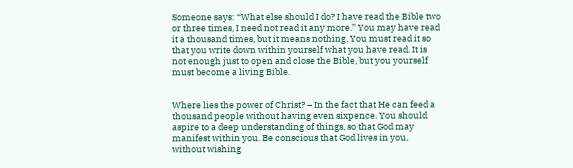Someone says: “What else should I do? I have read the Bible two or three times, I need not read it any more.” You may have read it a thousand times, but it means nothing. You must read it so that you write down within yourself what you have read. It is not enough just to open and close the Bible, but you yourself must become a living Bible.


Where lies the power of Christ? – In the fact that He can feed a thousand people without having even sixpence. You should aspire to a deep understanding of things, so that God may manifest within you. Be conscious that God lives in you, without wishing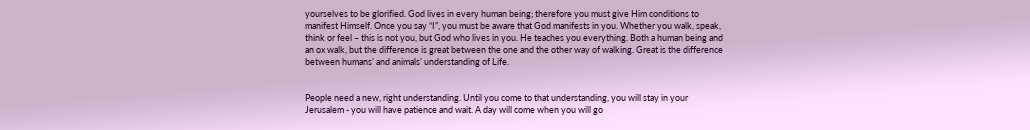yourselves to be glorified. God lives in every human being; therefore you must give Him conditions to manifest Himself. Once you say “I”, you must be aware that God manifests in you. Whether you walk, speak, think or feel – this is not you, but God who lives in you. He teaches you everything. Both a human being and an ox walk, but the difference is great between the one and the other way of walking. Great is the difference between humans’ and animals’ understanding of Life.


People need a new, right understanding. Until you come to that understanding, you will stay in your Jerusalem - you will have patience and wait. A day will come when you will go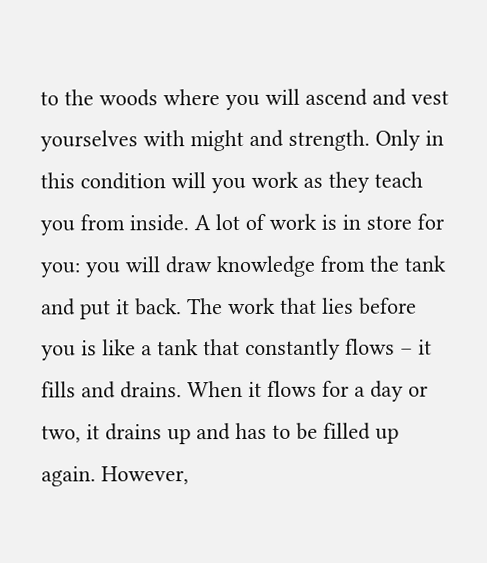to the woods where you will ascend and vest yourselves with might and strength. Only in this condition will you work as they teach you from inside. A lot of work is in store for you: you will draw knowledge from the tank and put it back. The work that lies before you is like a tank that constantly flows – it fills and drains. When it flows for a day or two, it drains up and has to be filled up again. However,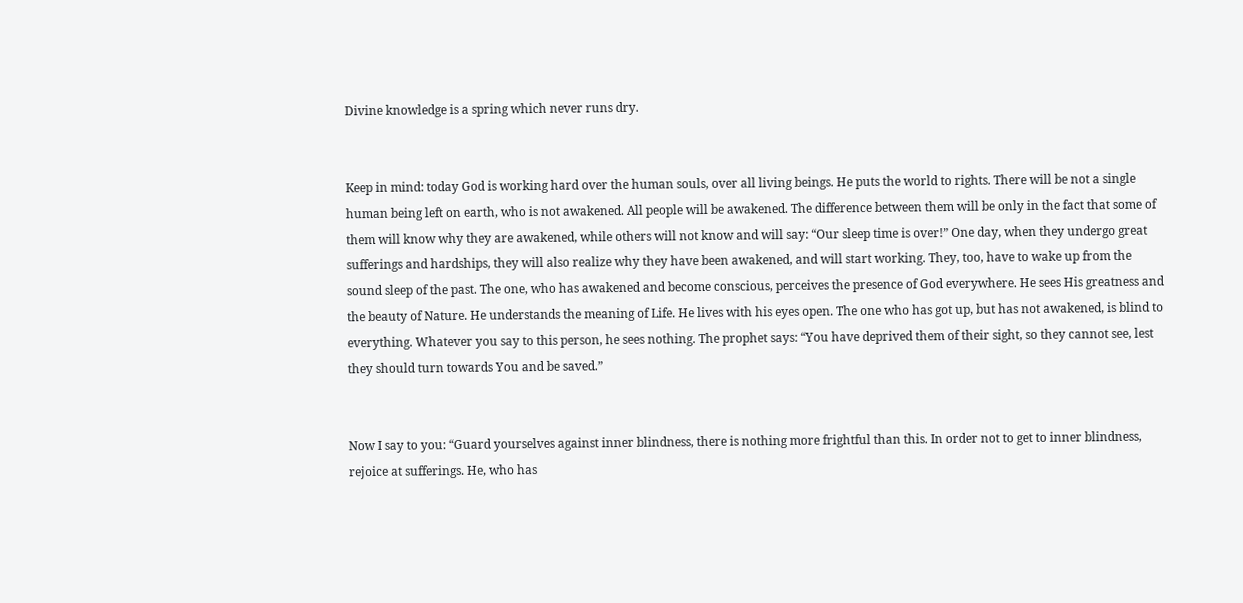Divine knowledge is a spring which never runs dry.


Keep in mind: today God is working hard over the human souls, over all living beings. He puts the world to rights. There will be not a single human being left on earth, who is not awakened. All people will be awakened. The difference between them will be only in the fact that some of them will know why they are awakened, while others will not know and will say: “Our sleep time is over!” One day, when they undergo great sufferings and hardships, they will also realize why they have been awakened, and will start working. They, too, have to wake up from the sound sleep of the past. The one, who has awakened and become conscious, perceives the presence of God everywhere. He sees His greatness and the beauty of Nature. He understands the meaning of Life. He lives with his eyes open. The one who has got up, but has not awakened, is blind to everything. Whatever you say to this person, he sees nothing. The prophet says: “You have deprived them of their sight, so they cannot see, lest they should turn towards You and be saved.”


Now I say to you: “Guard yourselves against inner blindness, there is nothing more frightful than this. In order not to get to inner blindness, rejoice at sufferings. He, who has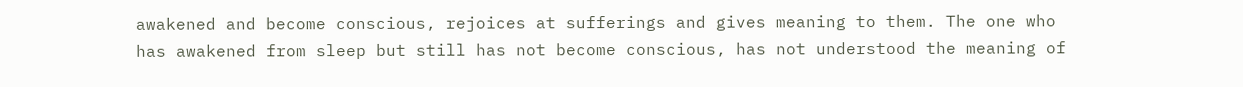awakened and become conscious, rejoices at sufferings and gives meaning to them. The one who has awakened from sleep but still has not become conscious, has not understood the meaning of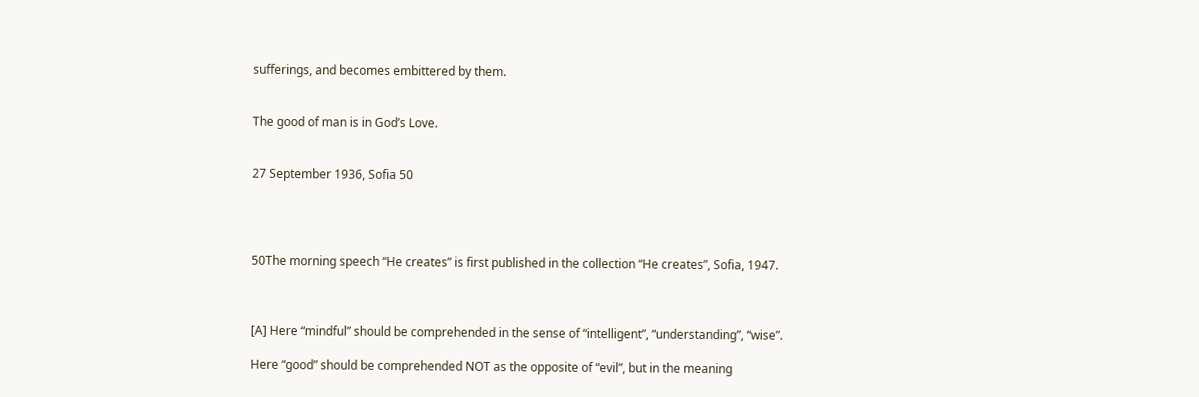sufferings, and becomes embittered by them.


The good of man is in God’s Love.


27 September 1936, Sofia 50




50The morning speech “He creates” is first published in the collection “He creates”, Sofia, 1947.



[A] Here “mindful” should be comprehended in the sense of “intelligent”, “understanding”, “wise”.

Here “good” should be comprehended NOT as the opposite of “evil”, but in the meaning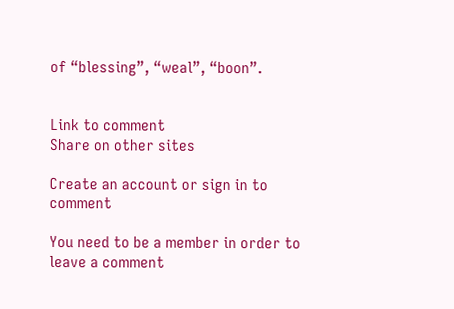of “blessing”, “weal”, “boon”.


Link to comment
Share on other sites

Create an account or sign in to comment

You need to be a member in order to leave a comment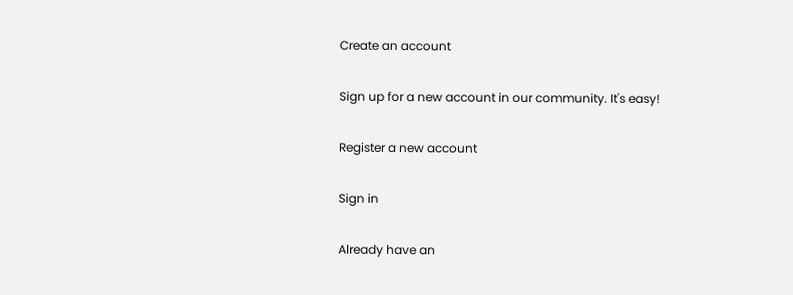Create an account

Sign up for a new account in our community. It's easy!

Register a new account

Sign in

Already have an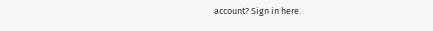account? Sign in here.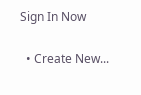Sign In Now

  • Create New...